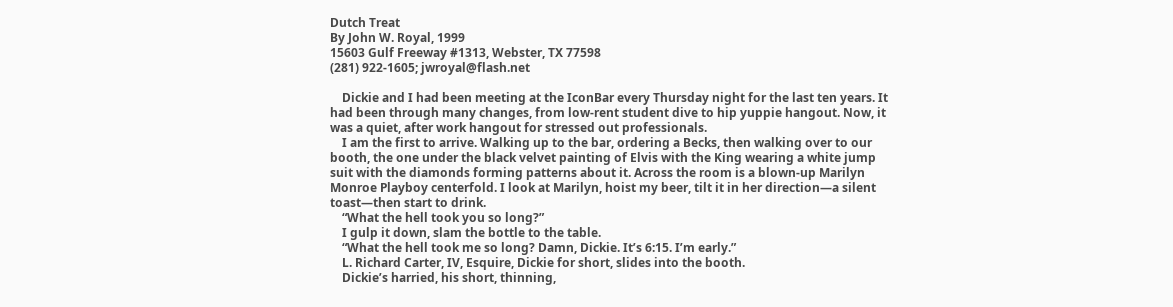Dutch Treat
By John W. Royal, 1999
15603 Gulf Freeway #1313, Webster, TX 77598
(281) 922-1605; jwroyal@flash.net

    Dickie and I had been meeting at the IconBar every Thursday night for the last ten years. It had been through many changes, from low-rent student dive to hip yuppie hangout. Now, it was a quiet, after work hangout for stressed out professionals.
    I am the first to arrive. Walking up to the bar, ordering a Becks, then walking over to our booth, the one under the black velvet painting of Elvis with the King wearing a white jump suit with the diamonds forming patterns about it. Across the room is a blown-up Marilyn Monroe Playboy centerfold. I look at Marilyn, hoist my beer, tilt it in her direction—a silent toast—then start to drink.
    “What the hell took you so long?”
    I gulp it down, slam the bottle to the table.
    “What the hell took me so long? Damn, Dickie. It’s 6:15. I’m early.”
    L. Richard Carter, IV, Esquire, Dickie for short, slides into the booth.
    Dickie’s harried, his short, thinning,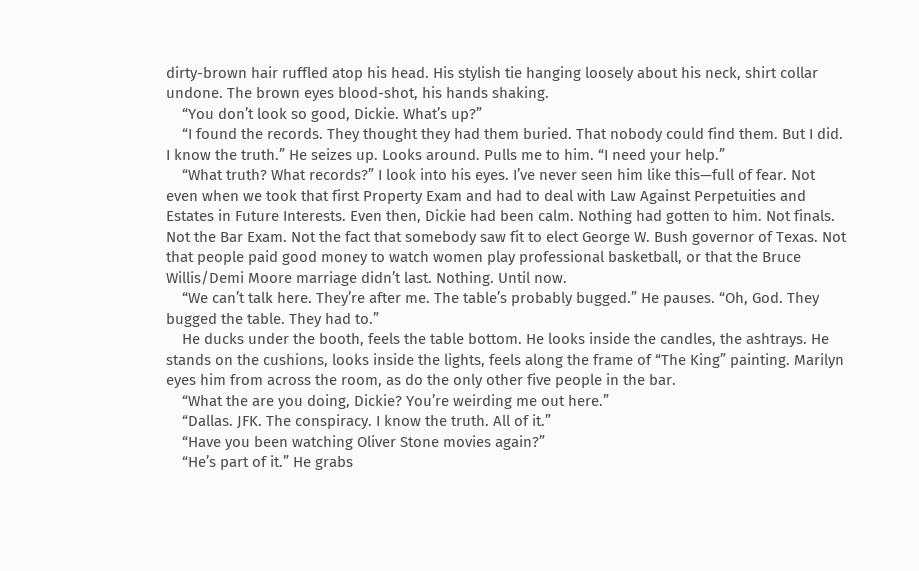dirty-brown hair ruffled atop his head. His stylish tie hanging loosely about his neck, shirt collar undone. The brown eyes blood-shot, his hands shaking.
    “You don’t look so good, Dickie. What’s up?”
    “I found the records. They thought they had them buried. That nobody could find them. But I did. I know the truth.” He seizes up. Looks around. Pulls me to him. “I need your help.”
    “What truth? What records?” I look into his eyes. I’ve never seen him like this—full of fear. Not even when we took that first Property Exam and had to deal with Law Against Perpetuities and Estates in Future Interests. Even then, Dickie had been calm. Nothing had gotten to him. Not finals. Not the Bar Exam. Not the fact that somebody saw fit to elect George W. Bush governor of Texas. Not that people paid good money to watch women play professional basketball, or that the Bruce Willis/Demi Moore marriage didn’t last. Nothing. Until now.
    “We can’t talk here. They’re after me. The table’s probably bugged.” He pauses. “Oh, God. They bugged the table. They had to.”
    He ducks under the booth, feels the table bottom. He looks inside the candles, the ashtrays. He stands on the cushions, looks inside the lights, feels along the frame of “The King” painting. Marilyn eyes him from across the room, as do the only other five people in the bar.
    “What the are you doing, Dickie? You’re weirding me out here.”
    “Dallas. JFK. The conspiracy. I know the truth. All of it.”
    “Have you been watching Oliver Stone movies again?”
    “He’s part of it.” He grabs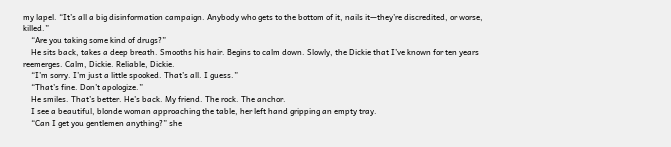my lapel. “It’s all a big disinformation campaign. Anybody who gets to the bottom of it, nails it—they’re discredited, or worse, killed.”
    “Are you taking some kind of drugs?”
    He sits back, takes a deep breath. Smooths his hair. Begins to calm down. Slowly, the Dickie that I’ve known for ten years reemerges. Calm, Dickie. Reliable, Dickie.
    “I’m sorry. I’m just a little spooked. That’s all. I guess.”
    “That’s fine. Don’t apologize.”
    He smiles. That’s better. He’s back. My friend. The rock. The anchor.
    I see a beautiful, blonde woman approaching the table, her left hand gripping an empty tray.
    “Can I get you gentlemen anything?” she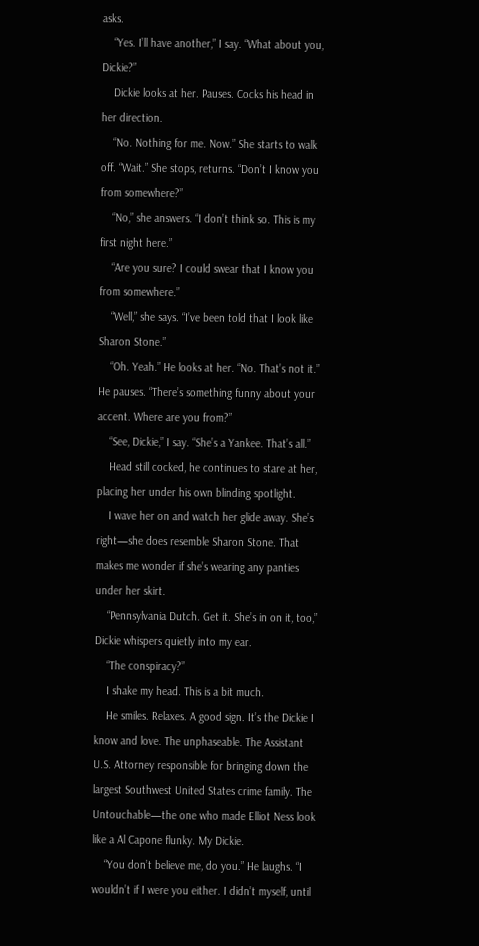asks.
    “Yes. I’ll have another,” I say. “What about you, Dickie?”
    Dickie looks at her. Pauses. Cocks his head in her direction.
    “No. Nothing for me. Now.” She starts to walk off. “Wait.” She stops, returns. “Don’t I know you from somewhere?”
    “No,” she answers. “I don’t think so. This is my first night here.”
    “Are you sure? I could swear that I know you from somewhere.”
    “Well,” she says. “I’ve been told that I look like Sharon Stone.”
    “Oh. Yeah.” He looks at her. “No. That’s not it.” He pauses. “There’s something funny about your accent. Where are you from?”
    “See, Dickie,” I say. “She’s a Yankee. That’s all.”
    Head still cocked, he continues to stare at her, placing her under his own blinding spotlight.
    I wave her on and watch her glide away. She’s right—she does resemble Sharon Stone. That makes me wonder if she’s wearing any panties under her skirt.
    “Pennsylvania Dutch. Get it. She’s in on it, too,” Dickie whispers quietly into my ear.
    “The conspiracy?”
    I shake my head. This is a bit much.
    He smiles. Relaxes. A good sign. It’s the Dickie I know and love. The unphaseable. The Assistant U.S. Attorney responsible for bringing down the largest Southwest United States crime family. The Untouchable—the one who made Elliot Ness look like a Al Capone flunky. My Dickie.
    “You don’t believe me, do you.” He laughs. “I wouldn’t if I were you either. I didn’t myself, until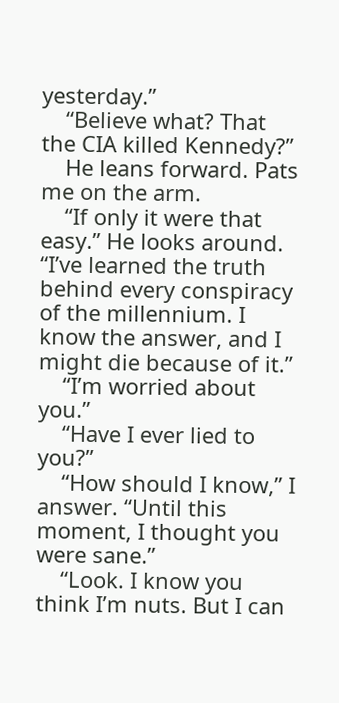yesterday.”
    “Believe what? That the CIA killed Kennedy?”
    He leans forward. Pats me on the arm.
    “If only it were that easy.” He looks around. “I’ve learned the truth behind every conspiracy of the millennium. I know the answer, and I might die because of it.”
    “I’m worried about you.”
    “Have I ever lied to you?”
    “How should I know,” I answer. “Until this moment, I thought you were sane.”
    “Look. I know you think I’m nuts. But I can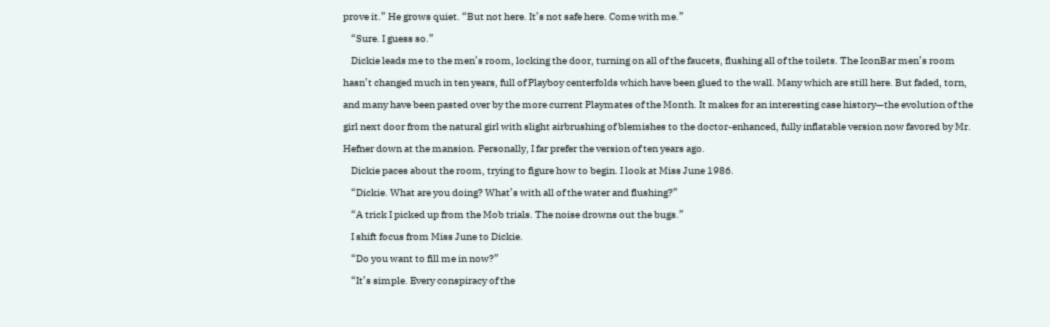prove it.” He grows quiet. “But not here. It’s not safe here. Come with me.”
    “Sure. I guess so.”
    Dickie leads me to the men’s room, locking the door, turning on all of the faucets, flushing all of the toilets. The IconBar men’s room hasn’t changed much in ten years, full of Playboy centerfolds which have been glued to the wall. Many which are still here. But faded, torn, and many have been pasted over by the more current Playmates of the Month. It makes for an interesting case history—the evolution of the girl next door from the natural girl with slight airbrushing of blemishes to the doctor-enhanced, fully inflatable version now favored by Mr. Hefner down at the mansion. Personally, I far prefer the version of ten years ago.
    Dickie paces about the room, trying to figure how to begin. I look at Miss June 1986.
    “Dickie. What are you doing? What’s with all of the water and flushing?”
    “A trick I picked up from the Mob trials. The noise drowns out the bugs.”
    I shift focus from Miss June to Dickie.
    “Do you want to fill me in now?”
    “It’s simple. Every conspiracy of the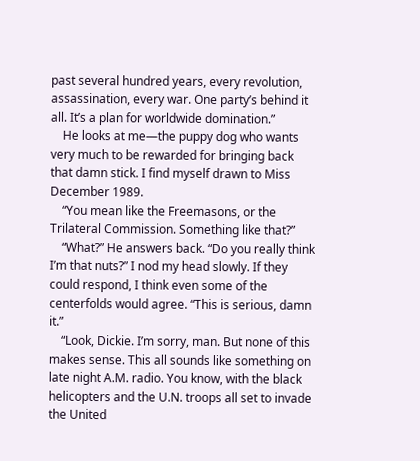past several hundred years, every revolution, assassination, every war. One party’s behind it all. It’s a plan for worldwide domination.”
    He looks at me—the puppy dog who wants very much to be rewarded for bringing back that damn stick. I find myself drawn to Miss December 1989.
    “You mean like the Freemasons, or the Trilateral Commission. Something like that?”
    “What?” He answers back. “Do you really think I’m that nuts?” I nod my head slowly. If they could respond, I think even some of the centerfolds would agree. “This is serious, damn it.”
    “Look, Dickie. I’m sorry, man. But none of this makes sense. This all sounds like something on late night A.M. radio. You know, with the black helicopters and the U.N. troops all set to invade the United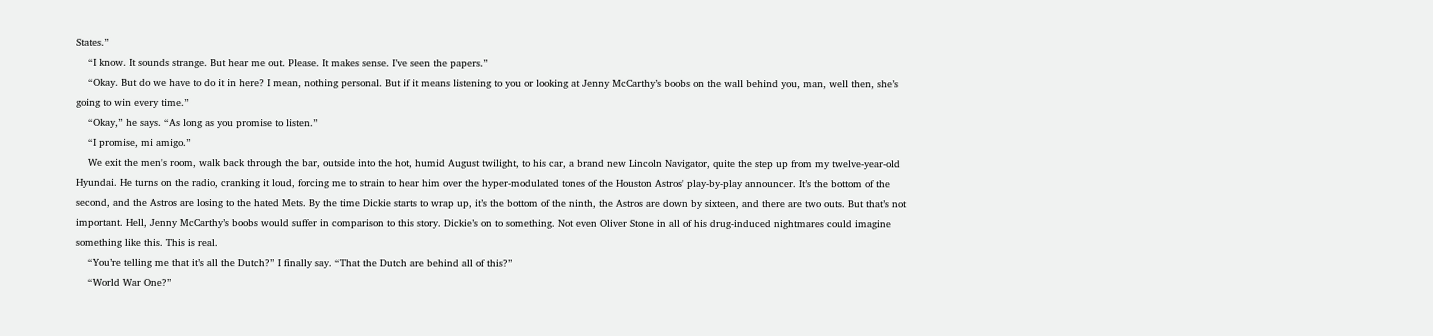States.”
    “I know. It sounds strange. But hear me out. Please. It makes sense. I’ve seen the papers.”
    “Okay. But do we have to do it in here? I mean, nothing personal. But if it means listening to you or looking at Jenny McCarthy’s boobs on the wall behind you, man, well then, she’s going to win every time.”
    “Okay,” he says. “As long as you promise to listen.”
    “I promise, mi amigo.”
    We exit the men's room, walk back through the bar, outside into the hot, humid August twilight, to his car, a brand new Lincoln Navigator, quite the step up from my twelve-year-old Hyundai. He turns on the radio, cranking it loud, forcing me to strain to hear him over the hyper-modulated tones of the Houston Astros' play-by-play announcer. It’s the bottom of the second, and the Astros are losing to the hated Mets. By the time Dickie starts to wrap up, it’s the bottom of the ninth, the Astros are down by sixteen, and there are two outs. But that’s not important. Hell, Jenny McCarthy’s boobs would suffer in comparison to this story. Dickie’s on to something. Not even Oliver Stone in all of his drug-induced nightmares could imagine something like this. This is real.
    “You’re telling me that it’s all the Dutch?” I finally say. “That the Dutch are behind all of this?”
    “World War One?”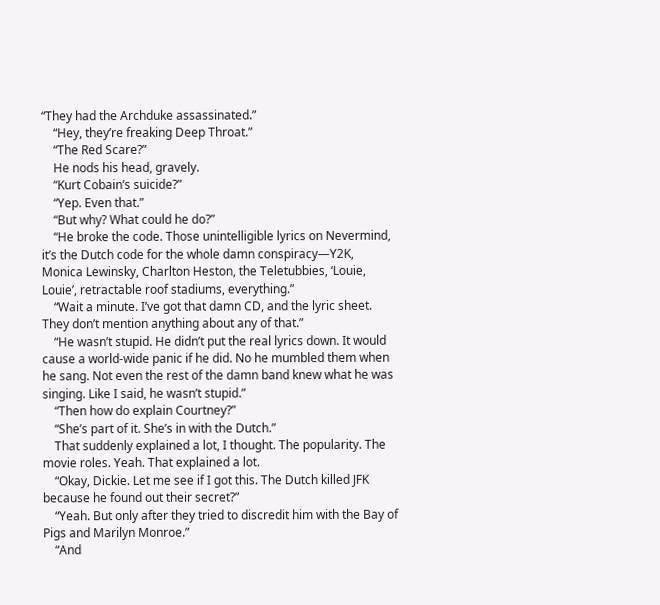“They had the Archduke assassinated.”
    “Hey, they’re freaking Deep Throat.”
    “The Red Scare?”
    He nods his head, gravely.
    “Kurt Cobain’s suicide?”
    “Yep. Even that.”
    “But why? What could he do?”
    “He broke the code. Those unintelligible lyrics on Nevermind, it’s the Dutch code for the whole damn conspiracy—Y2K, Monica Lewinsky, Charlton Heston, the Teletubbies, ‘Louie, Louie’, retractable roof stadiums, everything.”
    “Wait a minute. I’ve got that damn CD, and the lyric sheet. They don’t mention anything about any of that.”
    “He wasn’t stupid. He didn’t put the real lyrics down. It would cause a world-wide panic if he did. No he mumbled them when he sang. Not even the rest of the damn band knew what he was singing. Like I said, he wasn’t stupid.”
    “Then how do explain Courtney?”
    “She’s part of it. She’s in with the Dutch.”
    That suddenly explained a lot, I thought. The popularity. The movie roles. Yeah. That explained a lot.
    “Okay, Dickie. Let me see if I got this. The Dutch killed JFK because he found out their secret?”
    “Yeah. But only after they tried to discredit him with the Bay of Pigs and Marilyn Monroe.”
    “And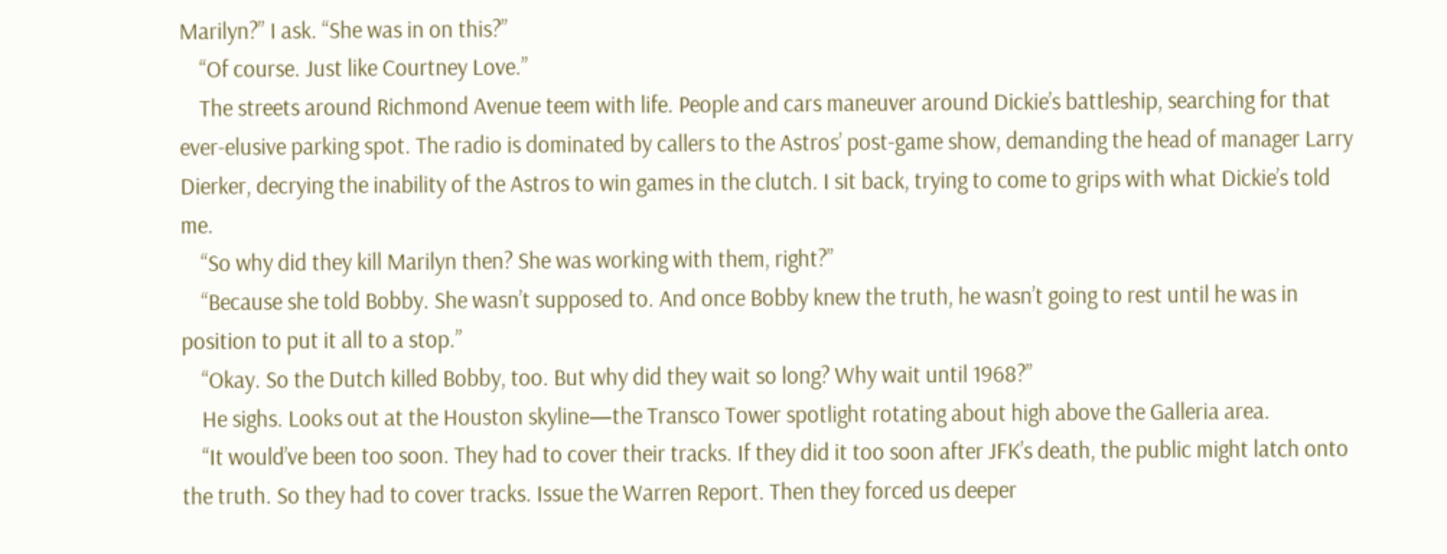Marilyn?” I ask. “She was in on this?”
    “Of course. Just like Courtney Love.”
    The streets around Richmond Avenue teem with life. People and cars maneuver around Dickie’s battleship, searching for that ever-elusive parking spot. The radio is dominated by callers to the Astros’ post-game show, demanding the head of manager Larry Dierker, decrying the inability of the Astros to win games in the clutch. I sit back, trying to come to grips with what Dickie’s told me.
    “So why did they kill Marilyn then? She was working with them, right?”
    “Because she told Bobby. She wasn’t supposed to. And once Bobby knew the truth, he wasn’t going to rest until he was in position to put it all to a stop.”
    “Okay. So the Dutch killed Bobby, too. But why did they wait so long? Why wait until 1968?”
    He sighs. Looks out at the Houston skyline—the Transco Tower spotlight rotating about high above the Galleria area.
    “It would’ve been too soon. They had to cover their tracks. If they did it too soon after JFK’s death, the public might latch onto the truth. So they had to cover tracks. Issue the Warren Report. Then they forced us deeper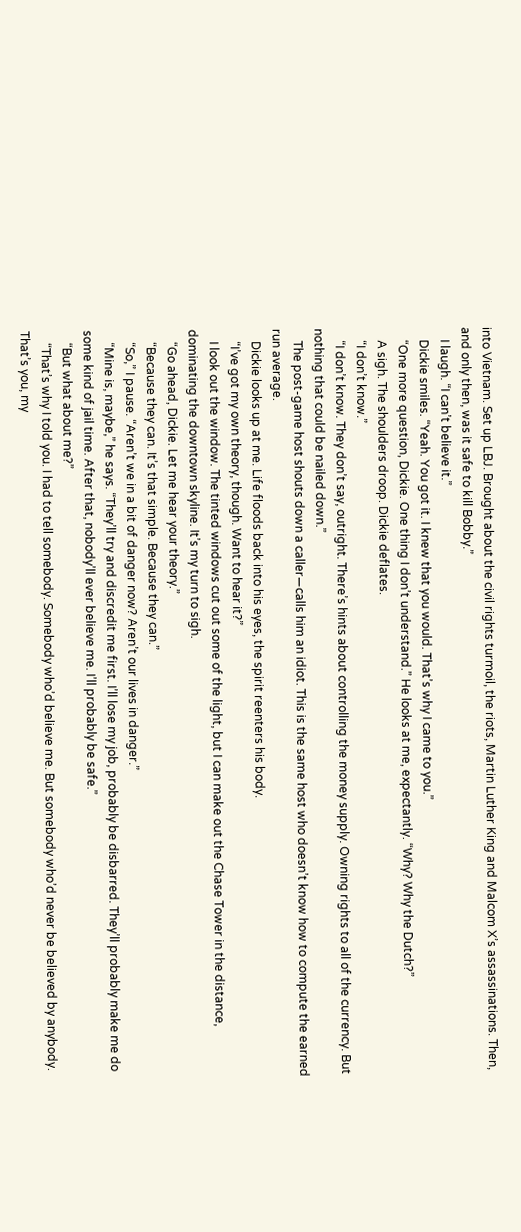into Vietnam. Set up LBJ. Brought about the civil rights turmoil, the riots, Martin Luther King and Malcom X’s assassinations. Then, and only then, was it safe to kill Bobby.”
    I laugh. “I can’t believe it.”
    Dickie smiles. “Yeah. You got it. I knew that you would. That’s why I came to you.”
    “One more question, Dickie. One thing I don’t understand.” He looks at me, expectantly. “Why? Why the Dutch?”
    A sigh. The shoulders droop. Dickie deflates.
    “I don’t know.”
    “I don’t know. They don’t say, outright. There’s hints about controlling the money supply. Owning rights to all of the currency. But nothing that could be nailed down.”
    The post-game host shouts down a caller—calls him an idiot. This is the same host who doesn’t know how to compute the earned run average.
    Dickie looks up at me. Life floods back into his eyes, the spirit reenters his body.
    “I’ve got my own theory, though. Want to hear it?”
    I look out the window. The tinted windows cut out some of the light, but I can make out the Chase Tower in the distance, dominating the downtown skyline. It’s my turn to sigh.
    “Go ahead, Dickie. Let me hear your theory.”
    “Because they can. It’s that simple. Because they can.”
    “So,” I pause. “Aren’t we in a bit of danger now? Aren’t our lives in danger.”
    “Mine is, maybe,” he says. “They’ll try and discredit me first. I’ll lose my job, probably be disbarred. They’ll probably make me do some kind of jail time. After that, nobody’ll ever believe me. I’ll probably be safe.”
    “But what about me?”
    “That’s why I told you. I had to tell somebody. Somebody who’d believe me. But somebody who’d never be believed by anybody. That’s you, my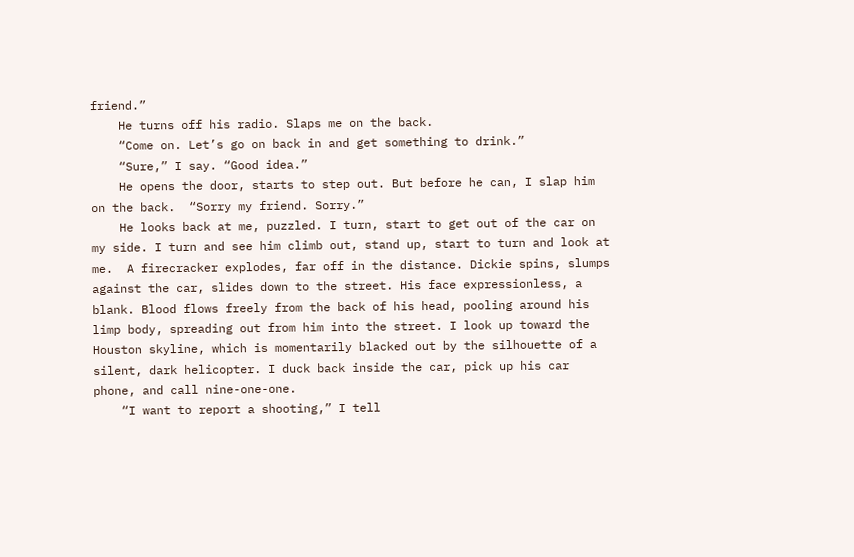friend.”
    He turns off his radio. Slaps me on the back.
    “Come on. Let’s go on back in and get something to drink.”
    “Sure,” I say. “Good idea.”
    He opens the door, starts to step out. But before he can, I slap him on the back.  “Sorry my friend. Sorry.”
    He looks back at me, puzzled. I turn, start to get out of the car on my side. I turn and see him climb out, stand up, start to turn and look at me.  A firecracker explodes, far off in the distance. Dickie spins, slumps against the car, slides down to the street. His face expressionless, a blank. Blood flows freely from the back of his head, pooling around his limp body, spreading out from him into the street. I look up toward the Houston skyline, which is momentarily blacked out by the silhouette of a silent, dark helicopter. I duck back inside the car, pick up his car phone, and call nine-one-one.
    “I want to report a shooting,” I tell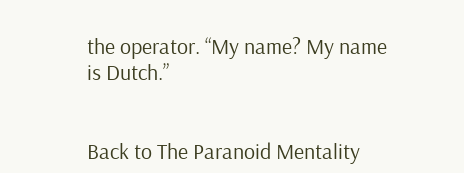the operator. “My name? My name is Dutch.”


Back to The Paranoid Mentality